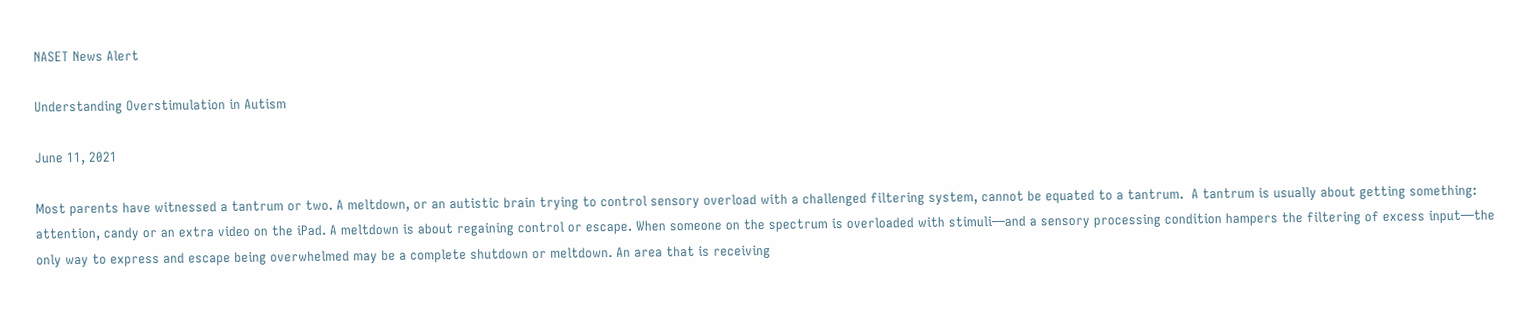NASET News Alert

Understanding Overstimulation in Autism

June 11, 2021

Most parents have witnessed a tantrum or two. A meltdown, or an autistic brain trying to control sensory overload with a challenged filtering system, cannot be equated to a tantrum.  A tantrum is usually about getting something: attention, candy or an extra video on the iPad. A meltdown is about regaining control or escape. When someone on the spectrum is overloaded with stimuli—and a sensory processing condition hampers the filtering of excess input—the only way to express and escape being overwhelmed may be a complete shutdown or meltdown. An area that is receiving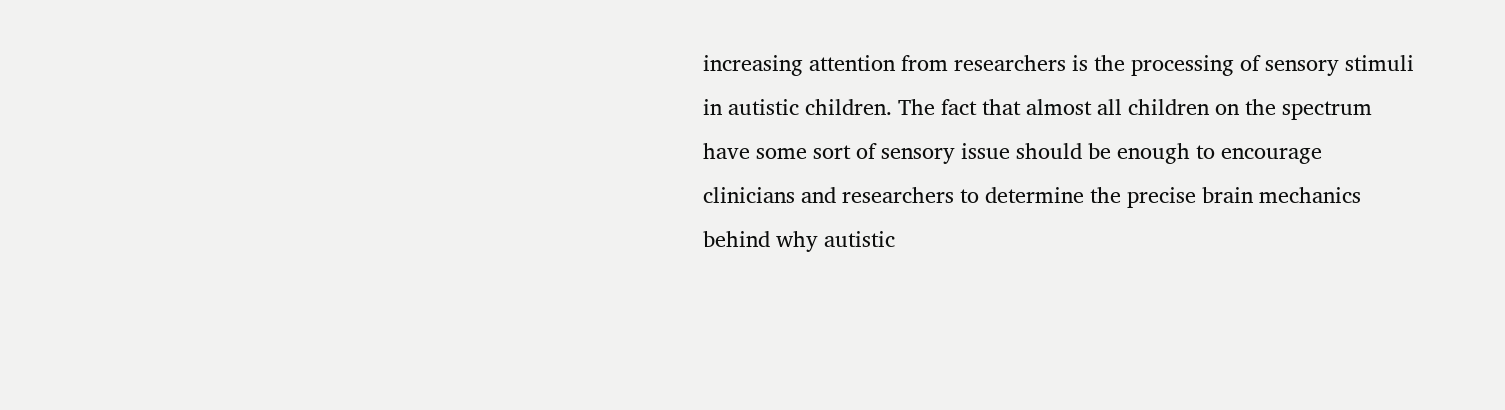increasing attention from researchers is the processing of sensory stimuli in autistic children. The fact that almost all children on the spectrum have some sort of sensory issue should be enough to encourage clinicians and researchers to determine the precise brain mechanics behind why autistic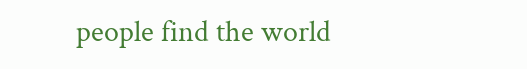people find the world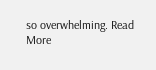so overwhelming. Read More